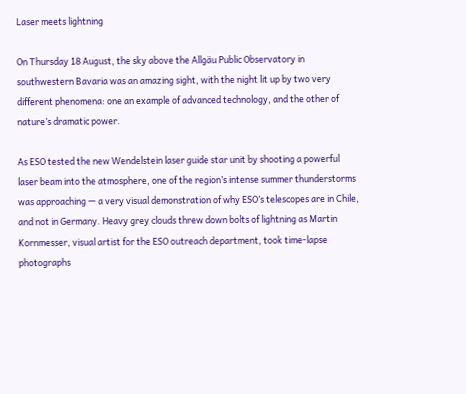Laser meets lightning

On Thursday 18 August, the sky above the Allgäu Public Observatory in southwestern Bavaria was an amazing sight, with the night lit up by two very different phenomena: one an example of advanced technology, and the other of nature’s dramatic power.

As ESO tested the new Wendelstein laser guide star unit by shooting a powerful laser beam into the atmosphere, one of the region’s intense summer thunderstorms was approaching — a very visual demonstration of why ESO’s telescopes are in Chile, and not in Germany. Heavy grey clouds threw down bolts of lightning as Martin Kornmesser, visual artist for the ESO outreach department, took time-lapse photographs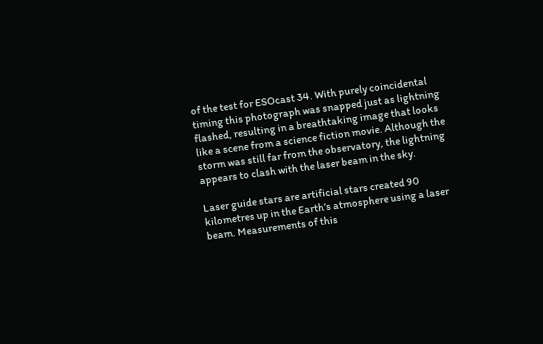of the test for ESOcast 34. With purely coincidental timing this photograph was snapped just as lightning flashed, resulting in a breathtaking image that looks like a scene from a science fiction movie. Although the storm was still far from the observatory, the lightning appears to clash with the laser beam in the sky.

Laser guide stars are artificial stars created 90 kilometres up in the Earth’s atmosphere using a laser beam. Measurements of this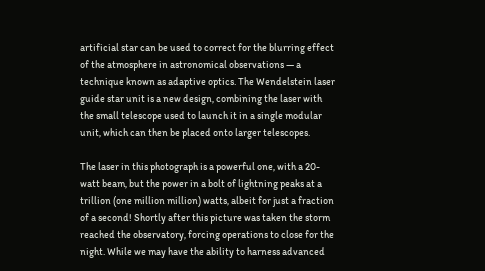artificial star can be used to correct for the blurring effect of the atmosphere in astronomical observations — a technique known as adaptive optics. The Wendelstein laser guide star unit is a new design, combining the laser with the small telescope used to launch it in a single modular unit, which can then be placed onto larger telescopes.

The laser in this photograph is a powerful one, with a 20-watt beam, but the power in a bolt of lightning peaks at a trillion (one million million) watts, albeit for just a fraction of a second! Shortly after this picture was taken the storm reached the observatory, forcing operations to close for the night. While we may have the ability to harness advanced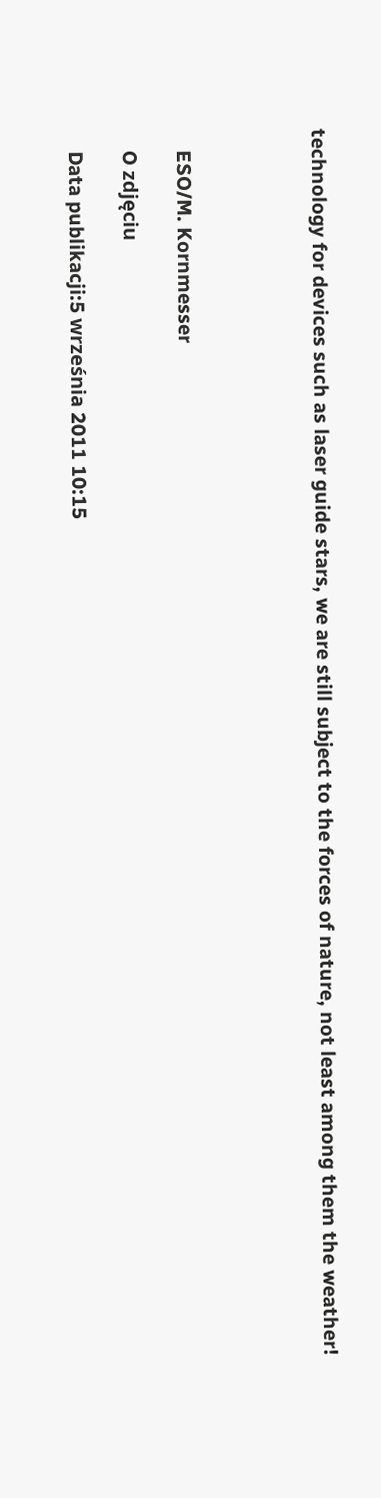technology for devices such as laser guide stars, we are still subject to the forces of nature, not least among them the weather!




    ESO/M. Kornmesser

    O zdjęciu

    Data publikacji:5 września 2011 10:15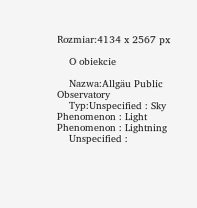Rozmiar:4134 x 2567 px

    O obiekcie

    Nazwa:Allgäu Public Observatory
    Typ:Unspecified : Sky Phenomenon : Light Phenomenon : Lightning
    Unspecified :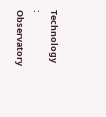Technology : Observatory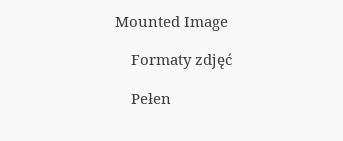Mounted Image

    Formaty zdjęć

    Pełen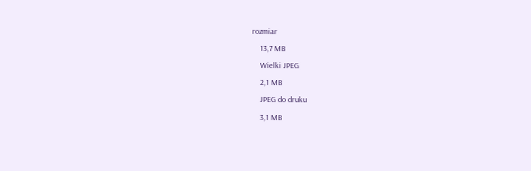rozmiar
    13,7 MB
    Wielki JPEG
    2,1 MB
    JPEG do druku
    3,1 MB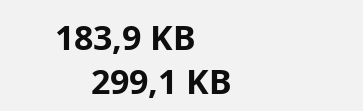183,9 KB
    299,1 KB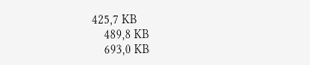425,7 KB
    489,8 KB
    693,0 KB